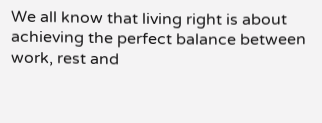We all know that living right is about achieving the perfect balance between work, rest and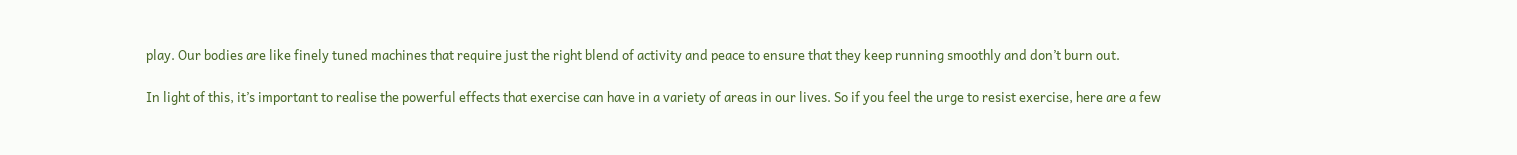play. Our bodies are like finely tuned machines that require just the right blend of activity and peace to ensure that they keep running smoothly and don’t burn out.

In light of this, it’s important to realise the powerful effects that exercise can have in a variety of areas in our lives. So if you feel the urge to resist exercise, here are a few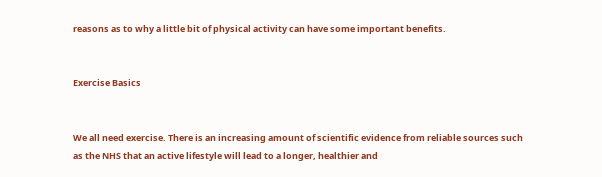reasons as to why a little bit of physical activity can have some important benefits.


Exercise Basics


We all need exercise. There is an increasing amount of scientific evidence from reliable sources such as the NHS that an active lifestyle will lead to a longer, healthier and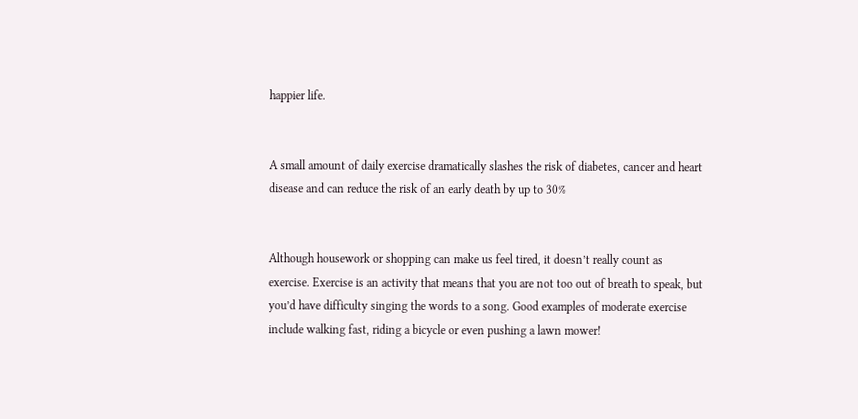happier life.


A small amount of daily exercise dramatically slashes the risk of diabetes, cancer and heart disease and can reduce the risk of an early death by up to 30%


Although housework or shopping can make us feel tired, it doesn’t really count as exercise. Exercise is an activity that means that you are not too out of breath to speak, but you’d have difficulty singing the words to a song. Good examples of moderate exercise include walking fast, riding a bicycle or even pushing a lawn mower!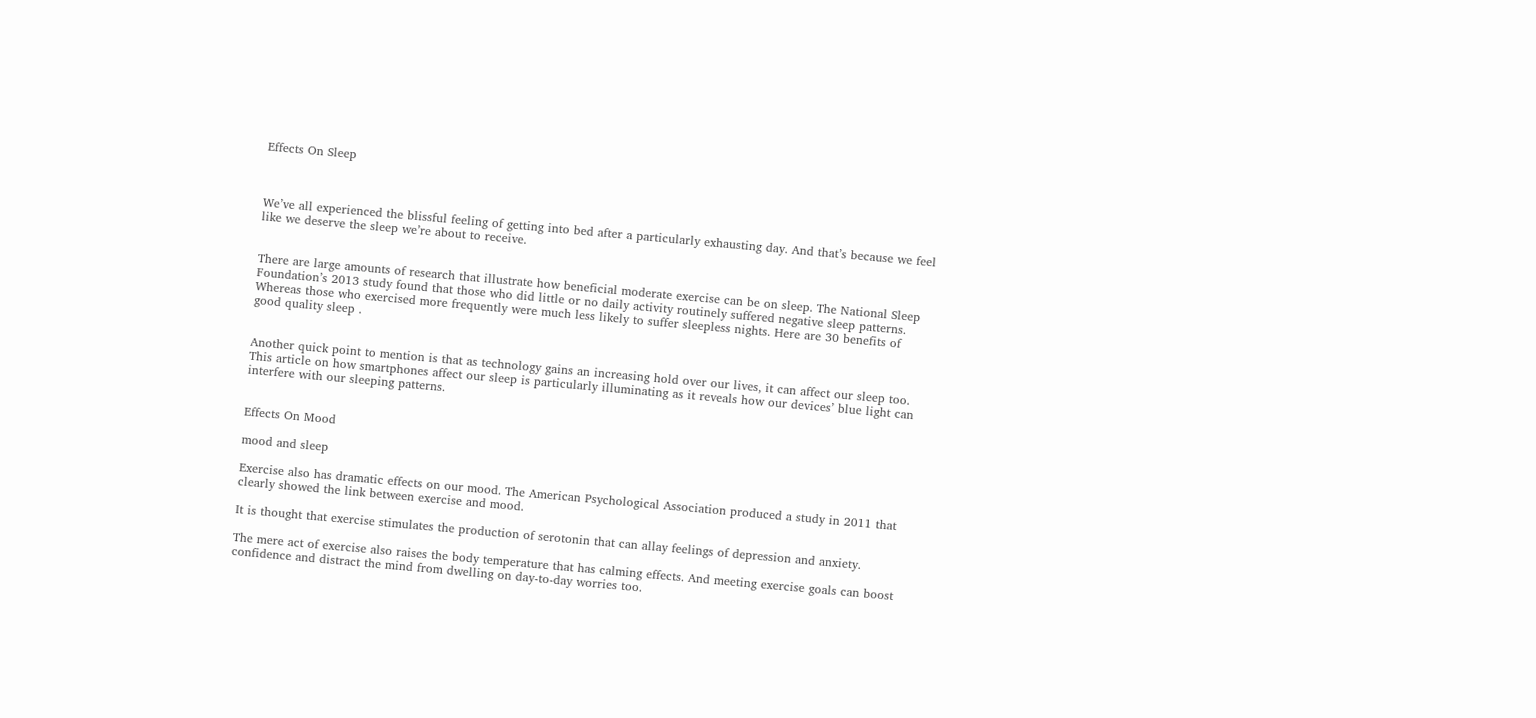Effects On Sleep



We’ve all experienced the blissful feeling of getting into bed after a particularly exhausting day. And that’s because we feel like we deserve the sleep we’re about to receive.


There are large amounts of research that illustrate how beneficial moderate exercise can be on sleep. The National Sleep Foundation’s 2013 study found that those who did little or no daily activity routinely suffered negative sleep patterns. Whereas those who exercised more frequently were much less likely to suffer sleepless nights. Here are 30 benefits of good quality sleep .


Another quick point to mention is that as technology gains an increasing hold over our lives, it can affect our sleep too. This article on how smartphones affect our sleep is particularly illuminating as it reveals how our devices’ blue light can interfere with our sleeping patterns.


Effects On Mood

mood and sleep

Exercise also has dramatic effects on our mood. The American Psychological Association produced a study in 2011 that clearly showed the link between exercise and mood.

It is thought that exercise stimulates the production of serotonin that can allay feelings of depression and anxiety.

The mere act of exercise also raises the body temperature that has calming effects. And meeting exercise goals can boost confidence and distract the mind from dwelling on day-to-day worries too.